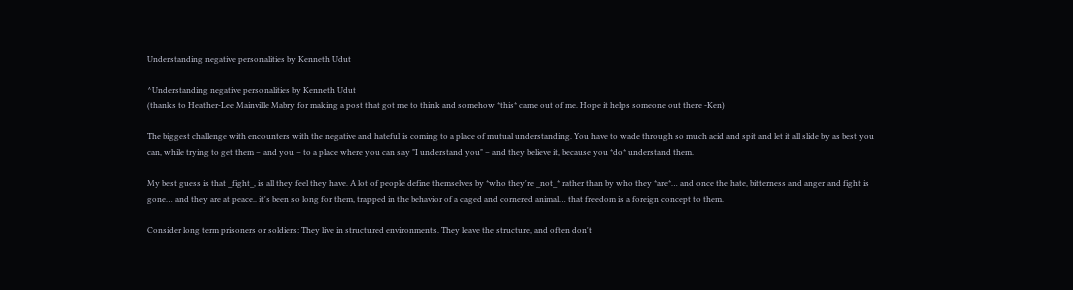Understanding negative personalities by Kenneth Udut

^Understanding negative personalities by Kenneth Udut
(thanks to Heather-Lee Mainville Mabry for making a post that got me to think and somehow *this* came out of me. Hope it helps someone out there -Ken)

The biggest challenge with encounters with the negative and hateful is coming to a place of mutual understanding. You have to wade through so much acid and spit and let it all slide by as best you can, while trying to get them – and you – to a place where you can say "I understand you" – and they believe it, because you *do* understand them.

My best guess is that _fight_, is all they feel they have. A lot of people define themselves by *who they're _not_* rather than by who they *are*… and once the hate, bitterness and anger and fight is gone… and they are at peace.. it's been so long for them, trapped in the behavior of a caged and cornered animal… that freedom is a foreign concept to them.

Consider long term prisoners or soldiers: They live in structured environments. They leave the structure, and often don't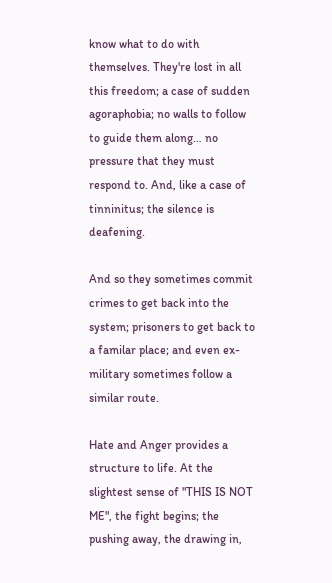know what to do with themselves. They're lost in all this freedom; a case of sudden agoraphobia; no walls to follow to guide them along… no pressure that they must respond to. And, like a case of tinninitus; the silence is deafening.

And so they sometimes commit crimes to get back into the system; prisoners to get back to a familar place; and even ex-military sometimes follow a similar route.

Hate and Anger provides a structure to life. At the slightest sense of "THIS IS NOT ME", the fight begins; the pushing away, the drawing in,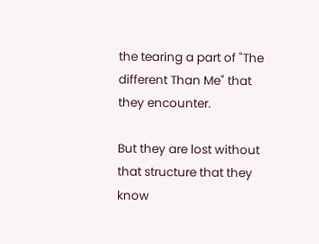the tearing a part of "The different Than Me" that they encounter.

But they are lost without that structure that they know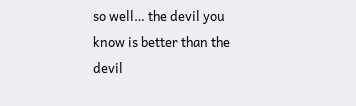so well… the devil you know is better than the devil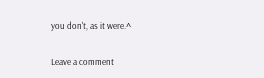you don't, as it were.^

Leave a comment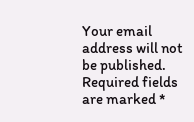Your email address will not be published. Required fields are marked *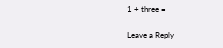1 + three =

Leave a Reply